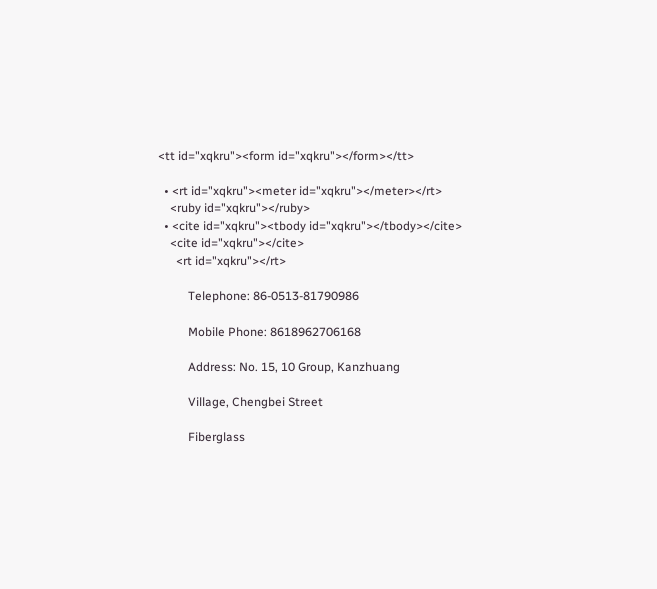<tt id="xqkru"><form id="xqkru"></form></tt>

  • <rt id="xqkru"><meter id="xqkru"></meter></rt>
    <ruby id="xqkru"></ruby>
  • <cite id="xqkru"><tbody id="xqkru"></tbody></cite>
    <cite id="xqkru"></cite>
      <rt id="xqkru"></rt>

          Telephone: 86-0513-81790986

          Mobile Phone: 8618962706168

          Address: No. 15, 10 Group, Kanzhuang

          Village, Chengbei Street

          Fiberglass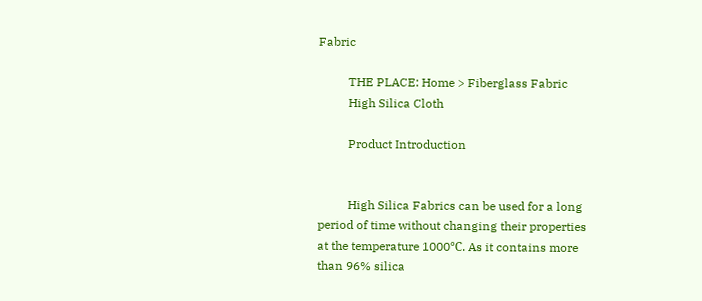Fabric

          THE PLACE: Home > Fiberglass Fabric
          High Silica Cloth

          Product Introduction


          High Silica Fabrics can be used for a long period of time without changing their properties at the temperature 1000℃. As it contains more than 96% silica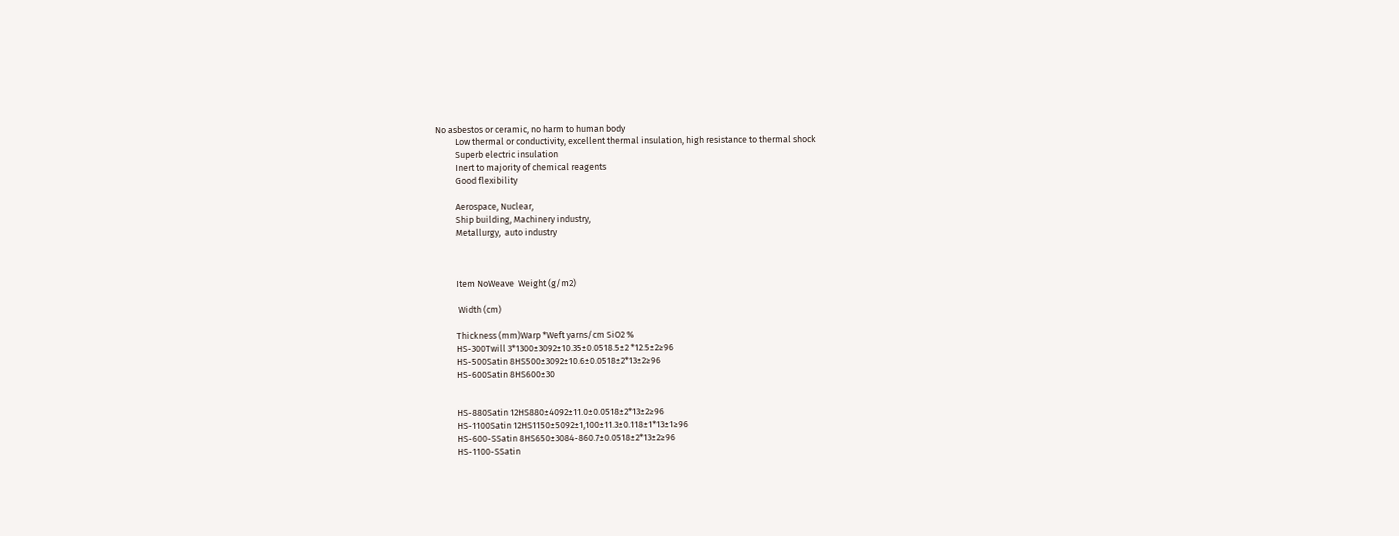No asbestos or ceramic, no harm to human body
          Low thermal or conductivity, excellent thermal insulation, high resistance to thermal shock
          Superb electric insulation
          Inert to majority of chemical reagents
          Good flexibility

          Aerospace, Nuclear,
          Ship building, Machinery industry,
          Metallurgy,  auto industry



          Item NoWeave  Weight (g/m2)

           Width (cm)

          Thickness (mm)Warp *Weft yarns/cm SiO2 %
          HS-300Twill 3*1300±3092±10.35±0.0518.5±2 *12.5±2≥96
          HS-500Satin 8HS500±3092±10.6±0.0518±2*13±2≥96
          HS-600Satin 8HS600±30


          HS-880Satin 12HS880±4092±11.0±0.0518±2*13±2≥96
          HS-1100Satin 12HS1150±5092±1,100±11.3±0.118±1*13±1≥96
          HS-600-SSatin 8HS650±3084-860.7±0.0518±2*13±2≥96
          HS-1100-SSatin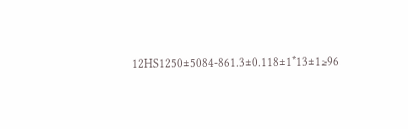12HS1250±5084-861.3±0.118±1*13±1≥96